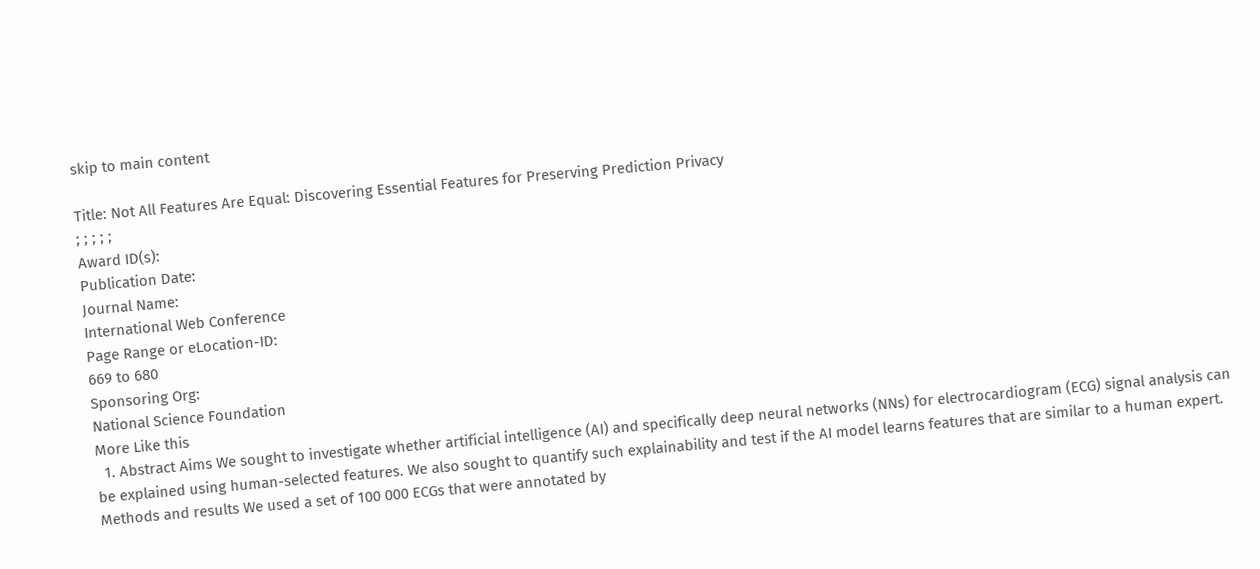skip to main content

Title: Not All Features Are Equal: Discovering Essential Features for Preserving Prediction Privacy
; ; ; ; ;
Award ID(s):
Publication Date:
Journal Name:
International Web Conference
Page Range or eLocation-ID:
669 to 680
Sponsoring Org:
National Science Foundation
More Like this
  1. Abstract Aims We sought to investigate whether artificial intelligence (AI) and specifically deep neural networks (NNs) for electrocardiogram (ECG) signal analysis can be explained using human-selected features. We also sought to quantify such explainability and test if the AI model learns features that are similar to a human expert. Methods and results We used a set of 100 000 ECGs that were annotated by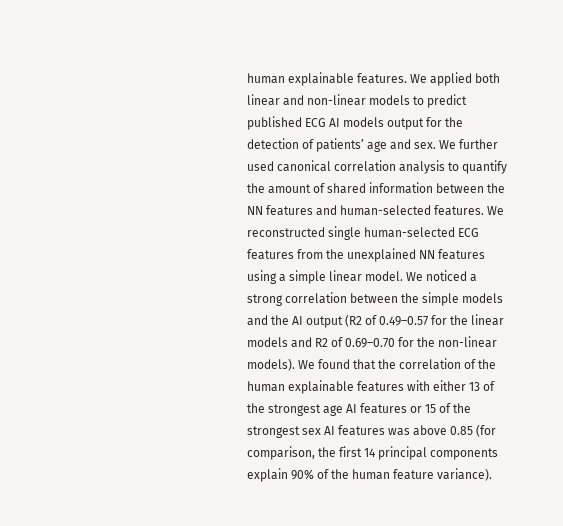human explainable features. We applied both linear and non-linear models to predict published ECG AI models output for the detection of patients’ age and sex. We further used canonical correlation analysis to quantify the amount of shared information between the NN features and human-selected features. We reconstructed single human-selected ECG features from the unexplained NN features using a simple linear model. We noticed a strong correlation between the simple models and the AI output (R2 of 0.49–0.57 for the linear models and R2 of 0.69–0.70 for the non-linear models). We found that the correlation of the human explainable features with either 13 of the strongest age AI features or 15 of the strongest sex AI features was above 0.85 (for comparison, the first 14 principal components explain 90% of the human feature variance).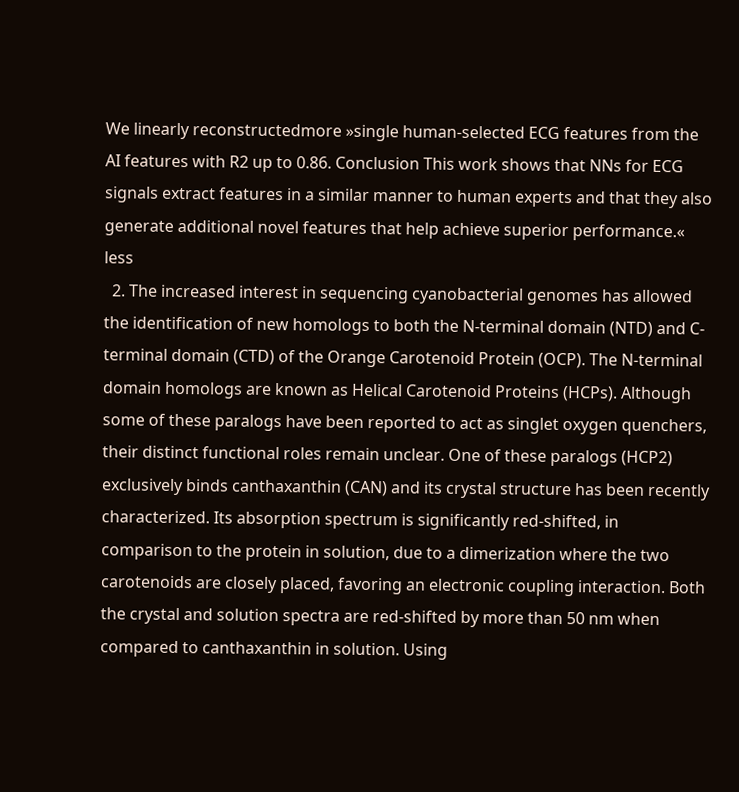We linearly reconstructedmore »single human-selected ECG features from the AI features with R2 up to 0.86. Conclusion This work shows that NNs for ECG signals extract features in a similar manner to human experts and that they also generate additional novel features that help achieve superior performance.« less
  2. The increased interest in sequencing cyanobacterial genomes has allowed the identification of new homologs to both the N-terminal domain (NTD) and C-terminal domain (CTD) of the Orange Carotenoid Protein (OCP). The N-terminal domain homologs are known as Helical Carotenoid Proteins (HCPs). Although some of these paralogs have been reported to act as singlet oxygen quenchers, their distinct functional roles remain unclear. One of these paralogs (HCP2) exclusively binds canthaxanthin (CAN) and its crystal structure has been recently characterized. Its absorption spectrum is significantly red-shifted, in comparison to the protein in solution, due to a dimerization where the two carotenoids are closely placed, favoring an electronic coupling interaction. Both the crystal and solution spectra are red-shifted by more than 50 nm when compared to canthaxanthin in solution. Using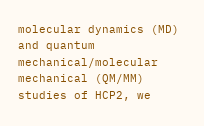molecular dynamics (MD) and quantum mechanical/molecular mechanical (QM/MM) studies of HCP2, we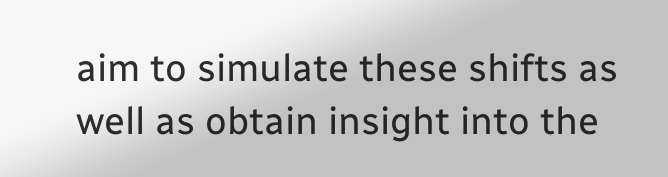aim to simulate these shifts as well as obtain insight into the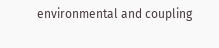environmental and coupling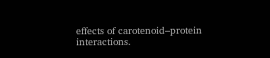effects of carotenoid–protein interactions.